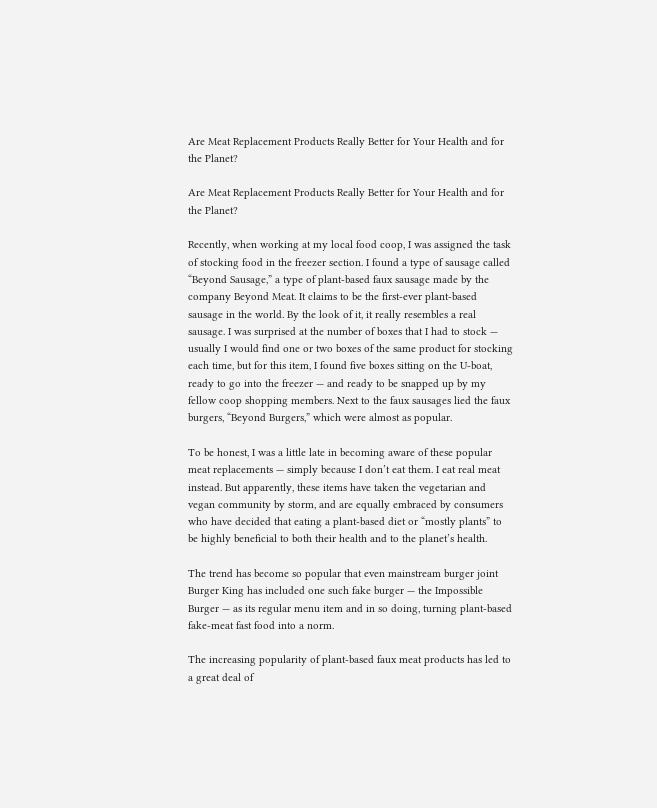Are Meat Replacement Products Really Better for Your Health and for the Planet?

Are Meat Replacement Products Really Better for Your Health and for the Planet?

Recently, when working at my local food coop, I was assigned the task of stocking food in the freezer section. I found a type of sausage called “Beyond Sausage,” a type of plant-based faux sausage made by the company Beyond Meat. It claims to be the first-ever plant-based sausage in the world. By the look of it, it really resembles a real sausage. I was surprised at the number of boxes that I had to stock — usually I would find one or two boxes of the same product for stocking each time, but for this item, I found five boxes sitting on the U-boat, ready to go into the freezer — and ready to be snapped up by my fellow coop shopping members. Next to the faux sausages lied the faux burgers, “Beyond Burgers,” which were almost as popular.

To be honest, I was a little late in becoming aware of these popular meat replacements — simply because I don’t eat them. I eat real meat instead. But apparently, these items have taken the vegetarian and vegan community by storm, and are equally embraced by consumers who have decided that eating a plant-based diet or “mostly plants” to be highly beneficial to both their health and to the planet’s health.

The trend has become so popular that even mainstream burger joint Burger King has included one such fake burger — the Impossible  Burger — as its regular menu item and in so doing, turning plant-based fake-meat fast food into a norm.

The increasing popularity of plant-based faux meat products has led to a great deal of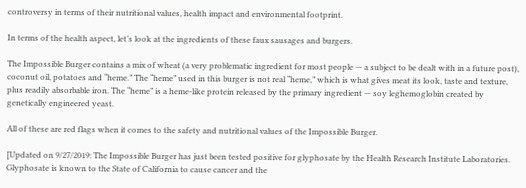controversy in terms of their nutritional values, health impact and environmental footprint.

In terms of the health aspect, let’s look at the ingredients of these faux sausages and burgers.

The Impossible Burger contains a mix of wheat (a very problematic ingredient for most people — a subject to be dealt with in a future post), coconut oil, potatoes and “heme.” The “heme” used in this burger is not real “heme,” which is what gives meat its look, taste and texture, plus readily absorbable iron. The “heme” is a heme-like protein released by the primary ingredient — soy leghemoglobin created by genetically engineered yeast.

All of these are red flags when it comes to the safety and nutritional values of the Impossible Burger.

[Updated on 9/27/2019: The Impossible Burger has just been tested positive for glyphosate by the Health Research Institute Laboratories. Glyphosate is known to the State of California to cause cancer and the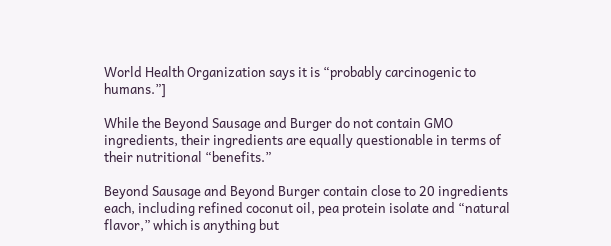World Health Organization says it is “probably carcinogenic to humans.”]

While the Beyond Sausage and Burger do not contain GMO ingredients, their ingredients are equally questionable in terms of their nutritional “benefits.”

Beyond Sausage and Beyond Burger contain close to 20 ingredients each, including refined coconut oil, pea protein isolate and “natural flavor,” which is anything but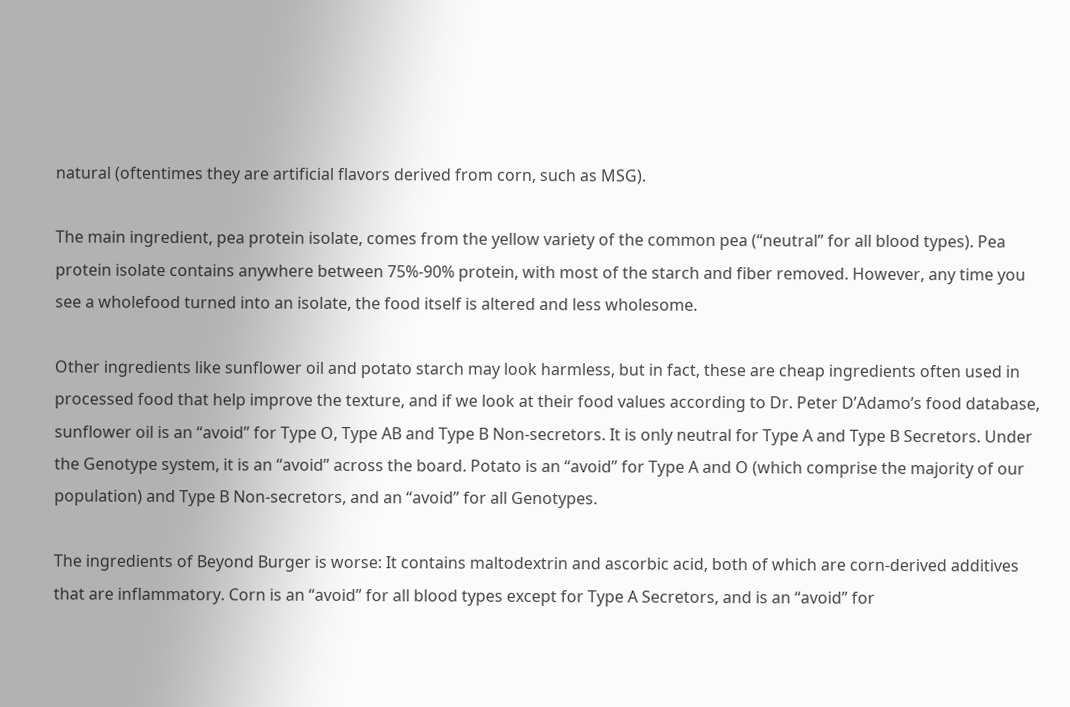natural (oftentimes they are artificial flavors derived from corn, such as MSG).

The main ingredient, pea protein isolate, comes from the yellow variety of the common pea (“neutral” for all blood types). Pea protein isolate contains anywhere between 75%-90% protein, with most of the starch and fiber removed. However, any time you see a wholefood turned into an isolate, the food itself is altered and less wholesome.

Other ingredients like sunflower oil and potato starch may look harmless, but in fact, these are cheap ingredients often used in processed food that help improve the texture, and if we look at their food values according to Dr. Peter D’Adamo’s food database, sunflower oil is an “avoid” for Type O, Type AB and Type B Non-secretors. It is only neutral for Type A and Type B Secretors. Under the Genotype system, it is an “avoid” across the board. Potato is an “avoid” for Type A and O (which comprise the majority of our population) and Type B Non-secretors, and an “avoid” for all Genotypes.

The ingredients of Beyond Burger is worse: It contains maltodextrin and ascorbic acid, both of which are corn-derived additives that are inflammatory. Corn is an “avoid” for all blood types except for Type A Secretors, and is an “avoid” for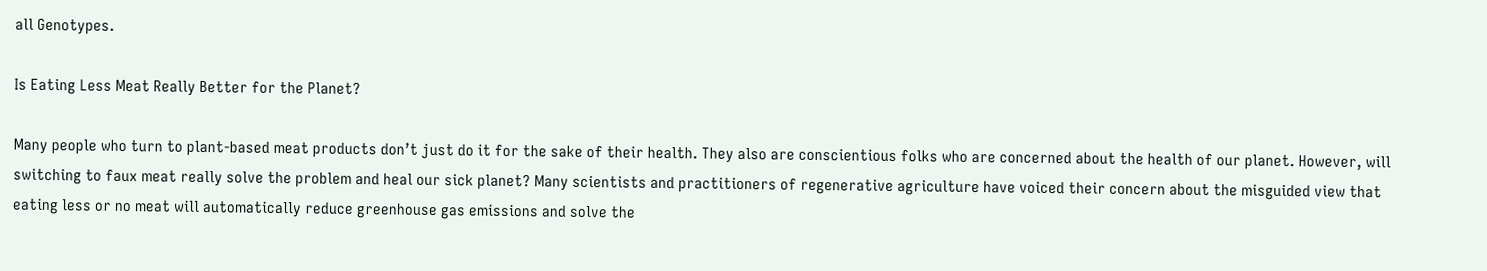all Genotypes.

Is Eating Less Meat Really Better for the Planet?

Many people who turn to plant-based meat products don’t just do it for the sake of their health. They also are conscientious folks who are concerned about the health of our planet. However, will switching to faux meat really solve the problem and heal our sick planet? Many scientists and practitioners of regenerative agriculture have voiced their concern about the misguided view that eating less or no meat will automatically reduce greenhouse gas emissions and solve the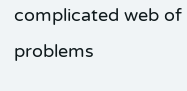complicated web of problems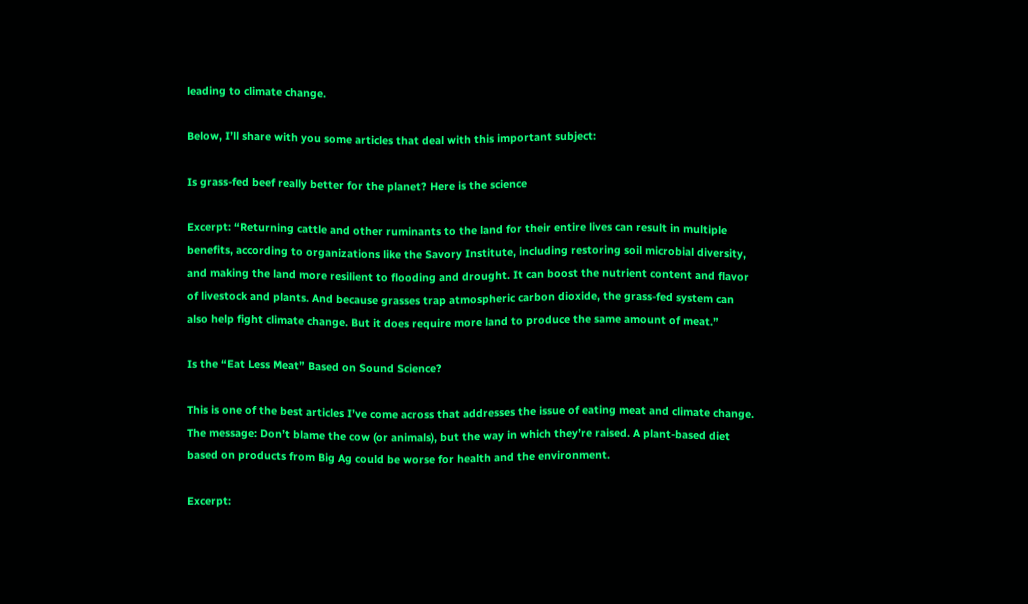leading to climate change.

Below, I’ll share with you some articles that deal with this important subject:

Is grass-fed beef really better for the planet? Here is the science

Excerpt: “Returning cattle and other ruminants to the land for their entire lives can result in multiple benefits, according to organizations like the Savory Institute, including restoring soil microbial diversity, and making the land more resilient to flooding and drought. It can boost the nutrient content and flavor of livestock and plants. And because grasses trap atmospheric carbon dioxide, the grass-fed system can also help fight climate change. But it does require more land to produce the same amount of meat.”

Is the “Eat Less Meat” Based on Sound Science?

This is one of the best articles I’ve come across that addresses the issue of eating meat and climate change. The message: Don’t blame the cow (or animals), but the way in which they’re raised. A plant-based diet based on products from Big Ag could be worse for health and the environment.

Excerpt: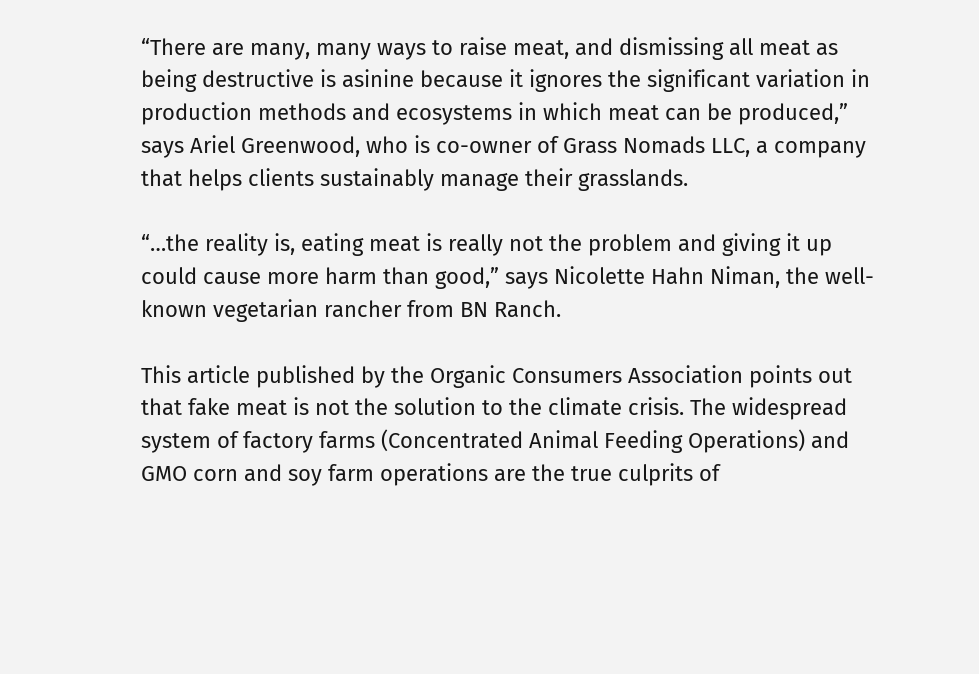“There are many, many ways to raise meat, and dismissing all meat as being destructive is asinine because it ignores the significant variation in production methods and ecosystems in which meat can be produced,” says Ariel Greenwood, who is co-owner of Grass Nomads LLC, a company that helps clients sustainably manage their grasslands.

“…the reality is, eating meat is really not the problem and giving it up could cause more harm than good,” says Nicolette Hahn Niman, the well-known vegetarian rancher from BN Ranch.

This article published by the Organic Consumers Association points out that fake meat is not the solution to the climate crisis. The widespread system of factory farms (Concentrated Animal Feeding Operations) and GMO corn and soy farm operations are the true culprits of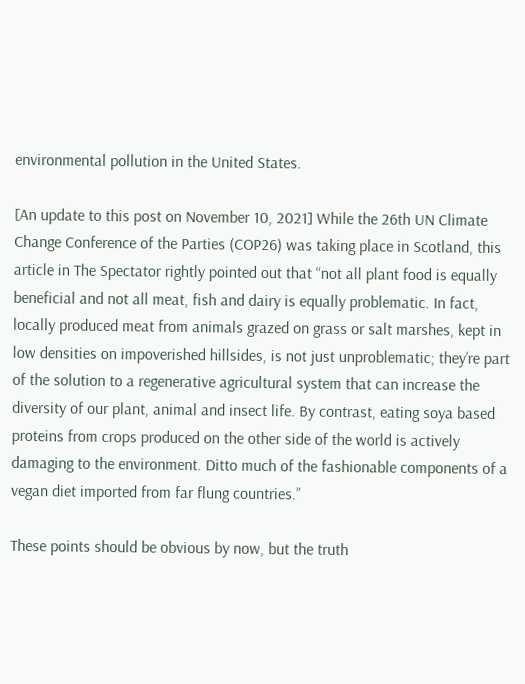environmental pollution in the United States.

[An update to this post on November 10, 2021] While the 26th UN Climate Change Conference of the Parties (COP26) was taking place in Scotland, this article in The Spectator rightly pointed out that “not all plant food is equally beneficial and not all meat, fish and dairy is equally problematic. In fact, locally produced meat from animals grazed on grass or salt marshes, kept in low densities on impoverished hillsides, is not just unproblematic; they’re part of the solution to a regenerative agricultural system that can increase the diversity of our plant, animal and insect life. By contrast, eating soya based proteins from crops produced on the other side of the world is actively damaging to the environment. Ditto much of the fashionable components of a vegan diet imported from far flung countries.”

These points should be obvious by now, but the truth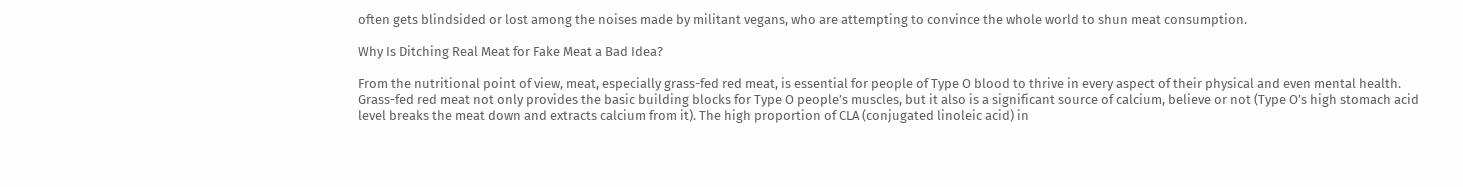often gets blindsided or lost among the noises made by militant vegans, who are attempting to convince the whole world to shun meat consumption.

Why Is Ditching Real Meat for Fake Meat a Bad Idea?

From the nutritional point of view, meat, especially grass-fed red meat, is essential for people of Type O blood to thrive in every aspect of their physical and even mental health. Grass-fed red meat not only provides the basic building blocks for Type O people’s muscles, but it also is a significant source of calcium, believe or not (Type O’s high stomach acid level breaks the meat down and extracts calcium from it). The high proportion of CLA (conjugated linoleic acid) in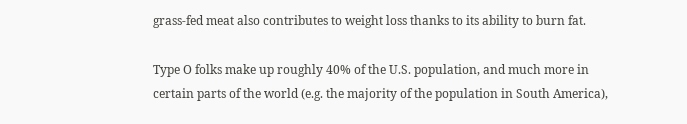grass-fed meat also contributes to weight loss thanks to its ability to burn fat.

Type O folks make up roughly 40% of the U.S. population, and much more in certain parts of the world (e.g. the majority of the population in South America),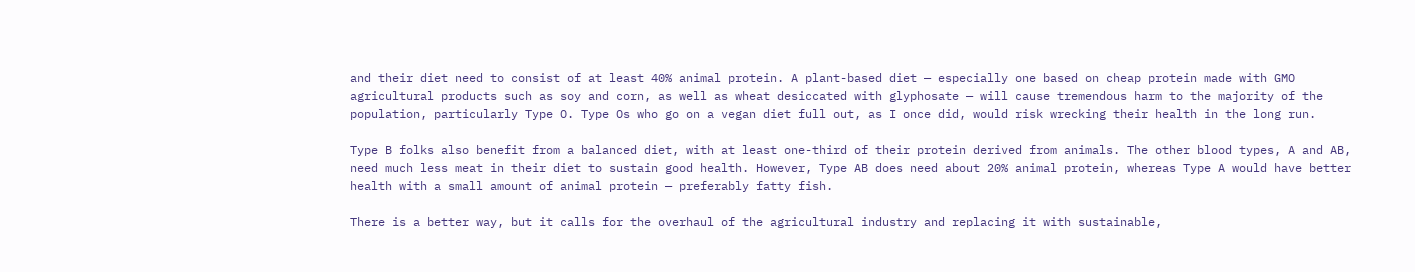and their diet need to consist of at least 40% animal protein. A plant-based diet — especially one based on cheap protein made with GMO agricultural products such as soy and corn, as well as wheat desiccated with glyphosate — will cause tremendous harm to the majority of the population, particularly Type O. Type Os who go on a vegan diet full out, as I once did, would risk wrecking their health in the long run.

Type B folks also benefit from a balanced diet, with at least one-third of their protein derived from animals. The other blood types, A and AB, need much less meat in their diet to sustain good health. However, Type AB does need about 20% animal protein, whereas Type A would have better health with a small amount of animal protein — preferably fatty fish.

There is a better way, but it calls for the overhaul of the agricultural industry and replacing it with sustainable,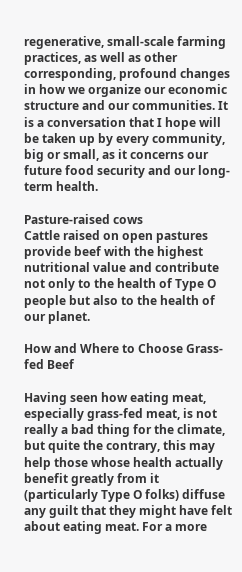regenerative, small-scale farming practices, as well as other corresponding, profound changes in how we organize our economic structure and our communities. It is a conversation that I hope will be taken up by every community, big or small, as it concerns our future food security and our long-term health.

Pasture-raised cows
Cattle raised on open pastures provide beef with the highest nutritional value and contribute not only to the health of Type O people but also to the health of our planet.

How and Where to Choose Grass-fed Beef

Having seen how eating meat, especially grass-fed meat, is not really a bad thing for the climate, but quite the contrary, this may help those whose health actually benefit greatly from it (particularly Type O folks) diffuse any guilt that they might have felt about eating meat. For a more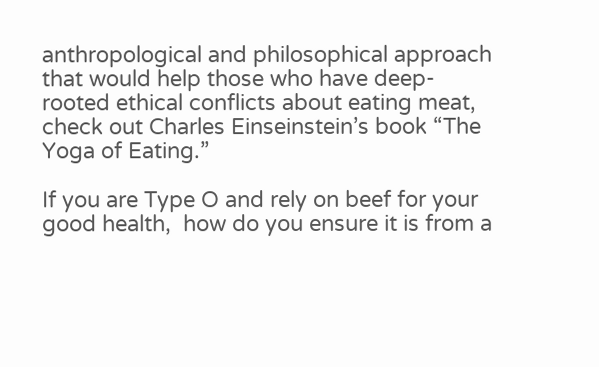anthropological and philosophical approach that would help those who have deep-rooted ethical conflicts about eating meat, check out Charles Einseinstein’s book “The Yoga of Eating.”

If you are Type O and rely on beef for your good health,  how do you ensure it is from a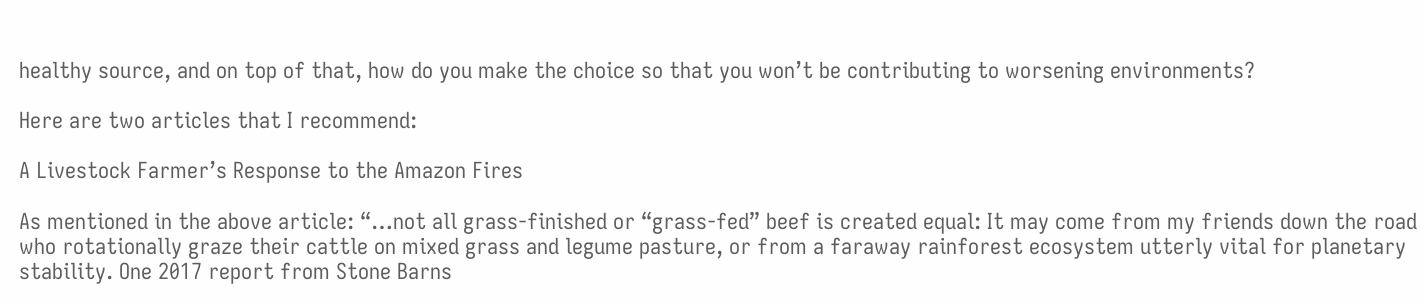healthy source, and on top of that, how do you make the choice so that you won’t be contributing to worsening environments?

Here are two articles that I recommend:

A Livestock Farmer’s Response to the Amazon Fires

As mentioned in the above article: “…not all grass-finished or “grass-fed” beef is created equal: It may come from my friends down the road who rotationally graze their cattle on mixed grass and legume pasture, or from a faraway rainforest ecosystem utterly vital for planetary stability. One 2017 report from Stone Barns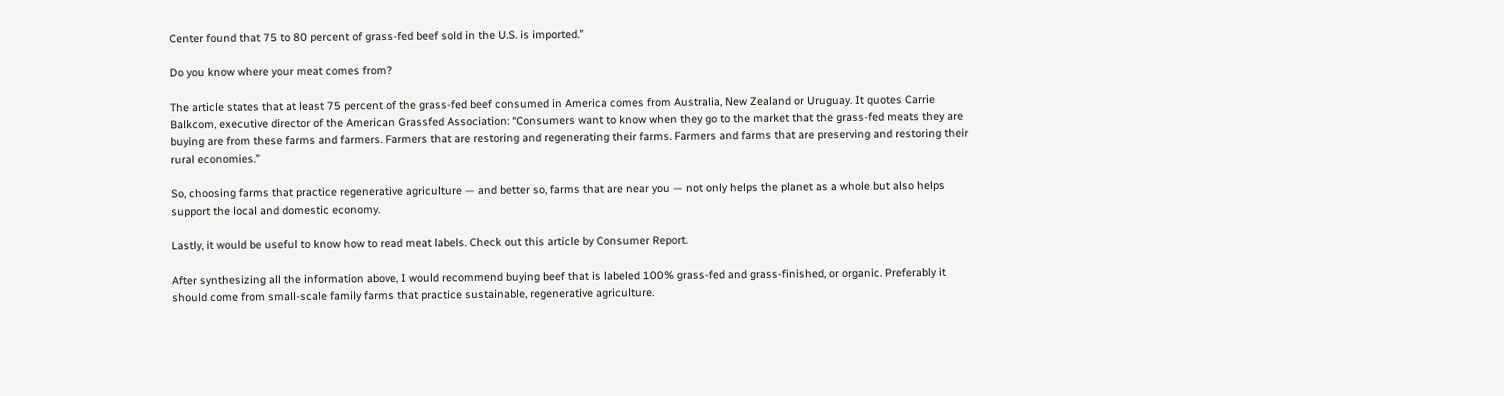Center found that 75 to 80 percent of grass-fed beef sold in the U.S. is imported.”

Do you know where your meat comes from?

The article states that at least 75 percent of the grass-fed beef consumed in America comes from Australia, New Zealand or Uruguay. It quotes Carrie Balkcom, executive director of the American Grassfed Association: “Consumers want to know when they go to the market that the grass-fed meats they are buying are from these farms and farmers. Farmers that are restoring and regenerating their farms. Farmers and farms that are preserving and restoring their rural economies.”

So, choosing farms that practice regenerative agriculture — and better so, farms that are near you — not only helps the planet as a whole but also helps support the local and domestic economy.

Lastly, it would be useful to know how to read meat labels. Check out this article by Consumer Report.

After synthesizing all the information above, I would recommend buying beef that is labeled 100% grass-fed and grass-finished, or organic. Preferably it should come from small-scale family farms that practice sustainable, regenerative agriculture.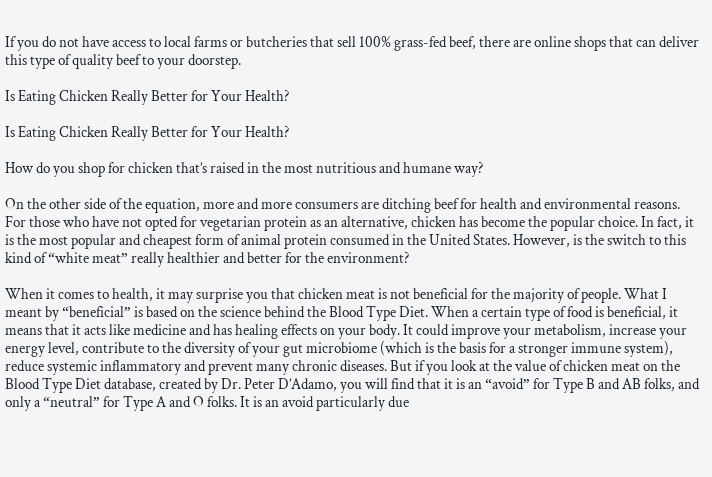If you do not have access to local farms or butcheries that sell 100% grass-fed beef, there are online shops that can deliver this type of quality beef to your doorstep.

Is Eating Chicken Really Better for Your Health?

Is Eating Chicken Really Better for Your Health?

How do you shop for chicken that’s raised in the most nutritious and humane way?

On the other side of the equation, more and more consumers are ditching beef for health and environmental reasons. For those who have not opted for vegetarian protein as an alternative, chicken has become the popular choice. In fact, it is the most popular and cheapest form of animal protein consumed in the United States. However, is the switch to this kind of “white meat” really healthier and better for the environment?

When it comes to health, it may surprise you that chicken meat is not beneficial for the majority of people. What I meant by “beneficial” is based on the science behind the Blood Type Diet. When a certain type of food is beneficial, it means that it acts like medicine and has healing effects on your body. It could improve your metabolism, increase your energy level, contribute to the diversity of your gut microbiome (which is the basis for a stronger immune system), reduce systemic inflammatory and prevent many chronic diseases. But if you look at the value of chicken meat on the Blood Type Diet database, created by Dr. Peter D’Adamo, you will find that it is an “avoid” for Type B and AB folks, and only a “neutral” for Type A and O folks. It is an avoid particularly due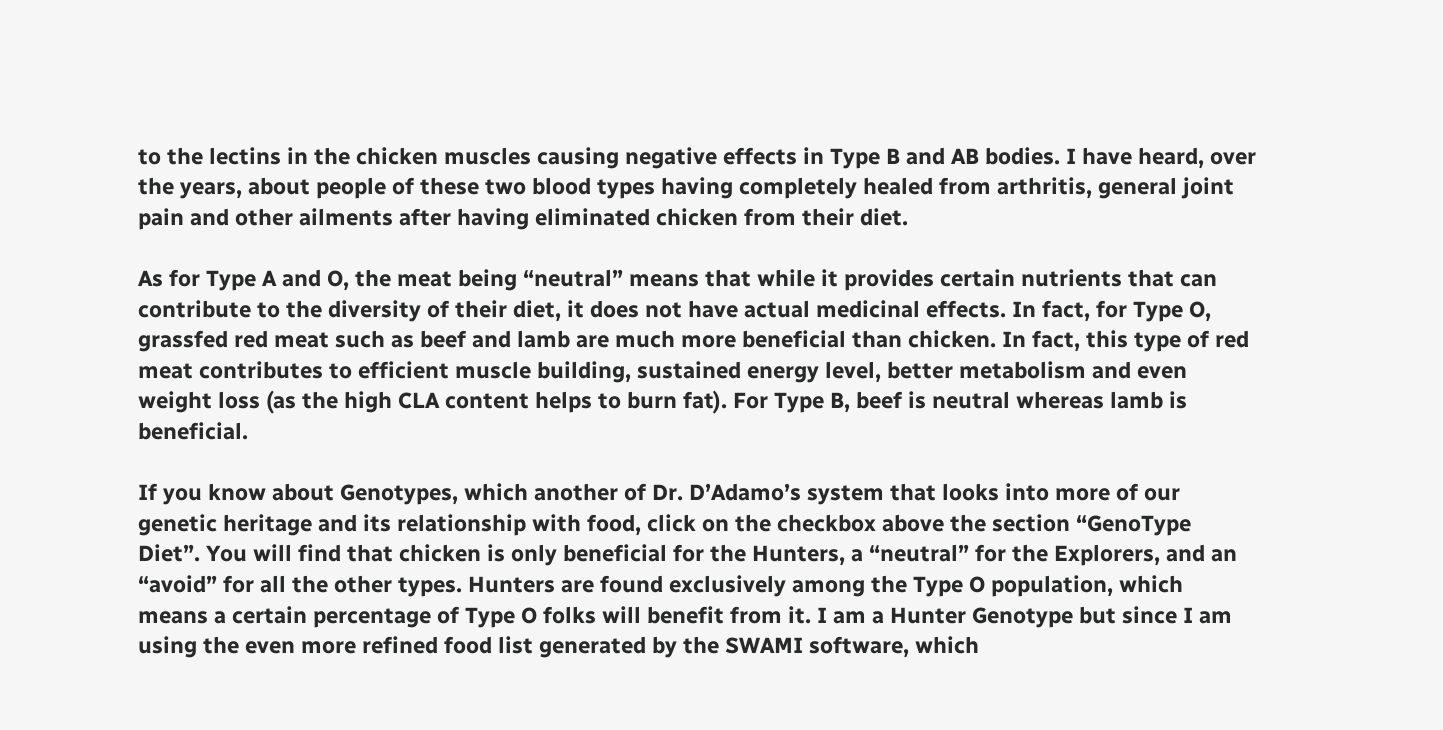to the lectins in the chicken muscles causing negative effects in Type B and AB bodies. I have heard, over the years, about people of these two blood types having completely healed from arthritis, general joint pain and other ailments after having eliminated chicken from their diet.

As for Type A and O, the meat being “neutral” means that while it provides certain nutrients that can contribute to the diversity of their diet, it does not have actual medicinal effects. In fact, for Type O, grassfed red meat such as beef and lamb are much more beneficial than chicken. In fact, this type of red meat contributes to efficient muscle building, sustained energy level, better metabolism and even weight loss (as the high CLA content helps to burn fat). For Type B, beef is neutral whereas lamb is beneficial.

If you know about Genotypes, which another of Dr. D’Adamo’s system that looks into more of our genetic heritage and its relationship with food, click on the checkbox above the section “GenoType Diet”. You will find that chicken is only beneficial for the Hunters, a “neutral” for the Explorers, and an “avoid” for all the other types. Hunters are found exclusively among the Type O population, which means a certain percentage of Type O folks will benefit from it. I am a Hunter Genotype but since I am using the even more refined food list generated by the SWAMI software, which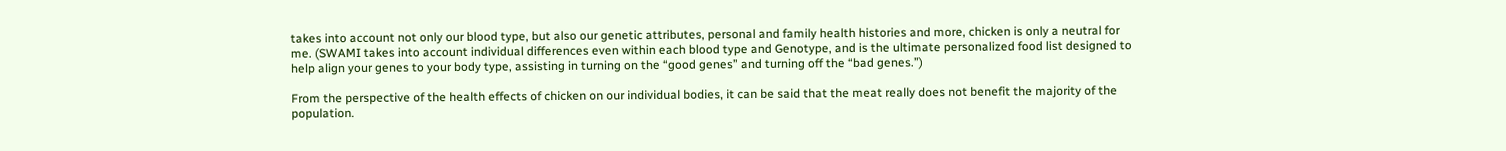takes into account not only our blood type, but also our genetic attributes, personal and family health histories and more, chicken is only a neutral for me. (SWAMI takes into account individual differences even within each blood type and Genotype, and is the ultimate personalized food list designed to help align your genes to your body type, assisting in turning on the “good genes” and turning off the “bad genes.”)

From the perspective of the health effects of chicken on our individual bodies, it can be said that the meat really does not benefit the majority of the population.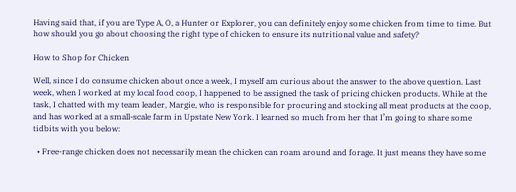Having said that, if you are Type A, O, a Hunter or Explorer, you can definitely enjoy some chicken from time to time. But how should you go about choosing the right type of chicken to ensure its nutritional value and safety?

How to Shop for Chicken

Well, since I do consume chicken about once a week, I myself am curious about the answer to the above question. Last week, when I worked at my local food coop, I happened to be assigned the task of pricing chicken products. While at the task, I chatted with my team leader, Margie, who is responsible for procuring and stocking all meat products at the coop, and has worked at a small-scale farm in Upstate New York. I learned so much from her that I’m going to share some tidbits with you below:

  • Free-range chicken does not necessarily mean the chicken can roam around and forage. It just means they have some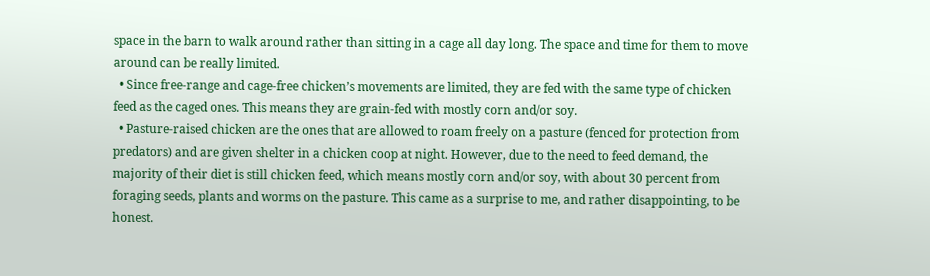space in the barn to walk around rather than sitting in a cage all day long. The space and time for them to move around can be really limited.
  • Since free-range and cage-free chicken’s movements are limited, they are fed with the same type of chicken feed as the caged ones. This means they are grain-fed with mostly corn and/or soy.
  • Pasture-raised chicken are the ones that are allowed to roam freely on a pasture (fenced for protection from predators) and are given shelter in a chicken coop at night. However, due to the need to feed demand, the majority of their diet is still chicken feed, which means mostly corn and/or soy, with about 30 percent from foraging seeds, plants and worms on the pasture. This came as a surprise to me, and rather disappointing, to be honest.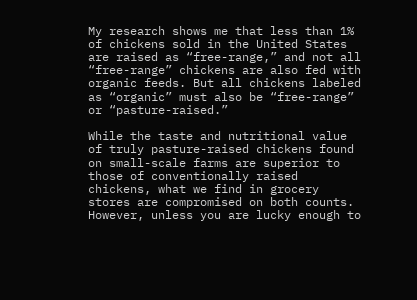My research shows me that less than 1% of chickens sold in the United States are raised as “free-range,” and not all “free-range” chickens are also fed with organic feeds. But all chickens labeled as “organic” must also be “free-range” or “pasture-raised.”

While the taste and nutritional value of truly pasture-raised chickens found on small-scale farms are superior to those of conventionally raised chickens, what we find in grocery stores are compromised on both counts. However, unless you are lucky enough to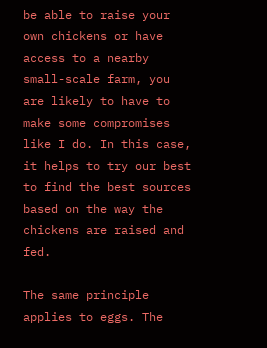be able to raise your own chickens or have access to a nearby small-scale farm, you are likely to have to make some compromises like I do. In this case, it helps to try our best to find the best sources based on the way the chickens are raised and fed.

The same principle applies to eggs. The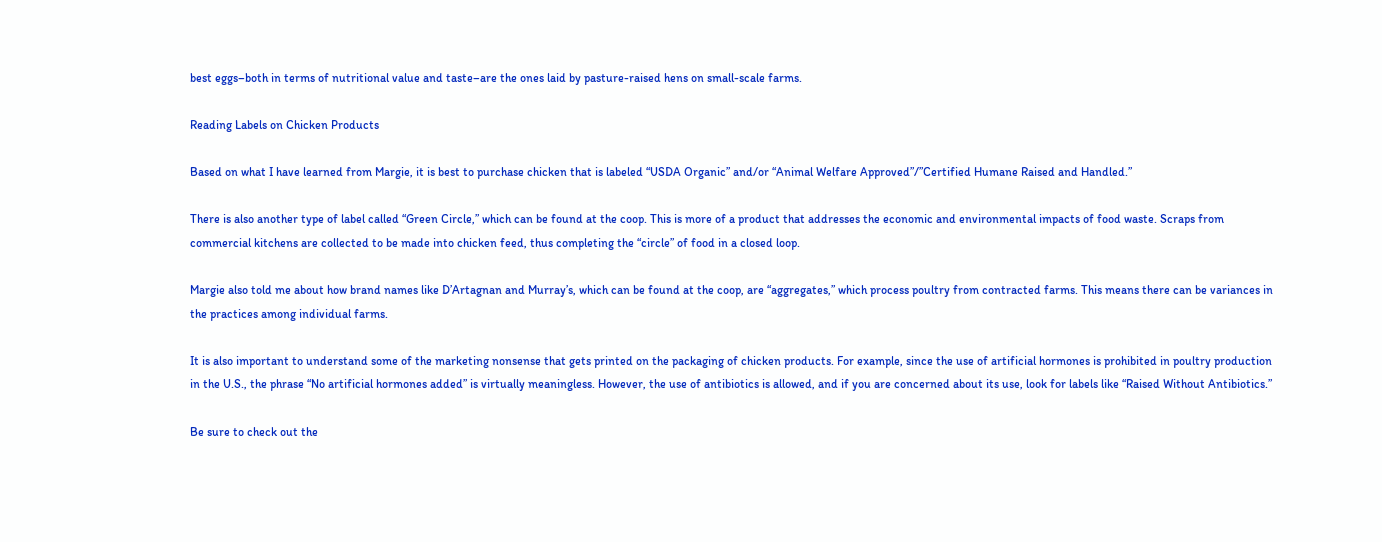best eggs–both in terms of nutritional value and taste–are the ones laid by pasture-raised hens on small-scale farms.

Reading Labels on Chicken Products

Based on what I have learned from Margie, it is best to purchase chicken that is labeled “USDA Organic” and/or “Animal Welfare Approved”/”Certified Humane Raised and Handled.”

There is also another type of label called “Green Circle,” which can be found at the coop. This is more of a product that addresses the economic and environmental impacts of food waste. Scraps from commercial kitchens are collected to be made into chicken feed, thus completing the “circle” of food in a closed loop.

Margie also told me about how brand names like D’Artagnan and Murray’s, which can be found at the coop, are “aggregates,” which process poultry from contracted farms. This means there can be variances in the practices among individual farms.

It is also important to understand some of the marketing nonsense that gets printed on the packaging of chicken products. For example, since the use of artificial hormones is prohibited in poultry production in the U.S., the phrase “No artificial hormones added” is virtually meaningless. However, the use of antibiotics is allowed, and if you are concerned about its use, look for labels like “Raised Without Antibiotics.”

Be sure to check out the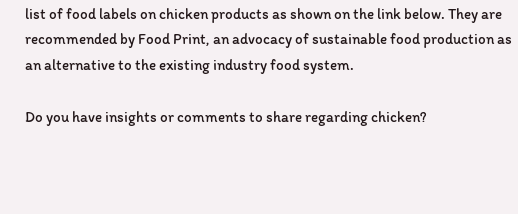list of food labels on chicken products as shown on the link below. They are recommended by Food Print, an advocacy of sustainable food production as an alternative to the existing industry food system.

Do you have insights or comments to share regarding chicken?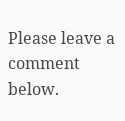Please leave a comment below.